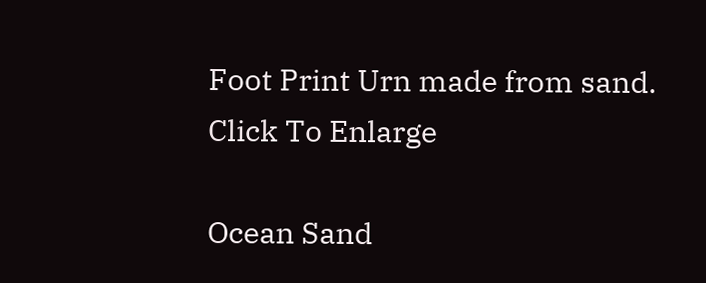Foot Print Urn made from sand.
Click To Enlarge

Ocean Sand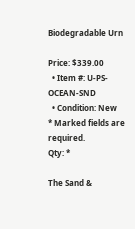Biodegradable Urn

Price: $339.00
  • Item #: U-PS-OCEAN-SND
  • Condition: New
* Marked fields are required.
Qty: *

The Sand &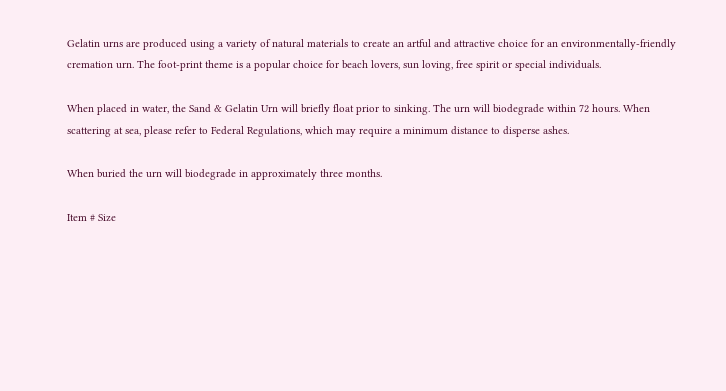Gelatin urns are produced using a variety of natural materials to create an artful and attractive choice for an environmentally-friendly cremation urn. The foot-print theme is a popular choice for beach lovers, sun loving, free spirit or special individuals.

When placed in water, the Sand & Gelatin Urn will briefly float prior to sinking. The urn will biodegrade within 72 hours. When scattering at sea, please refer to Federal Regulations, which may require a minimum distance to disperse ashes.

When buried the urn will biodegrade in approximately three months.

Item # Size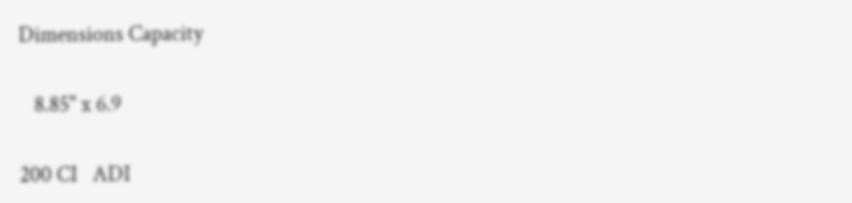Dimensions Capacity

   8.85" x 6.9

200 CI   ADI